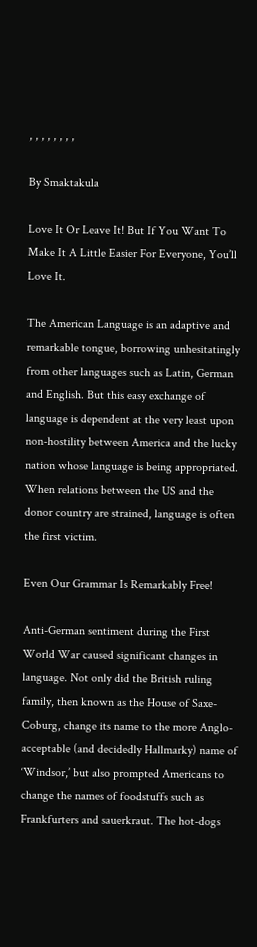, , , , , , , ,

By Smaktakula

Love It Or Leave It! But If You Want To Make It A Little Easier For Everyone, You’ll Love It.

The American Language is an adaptive and remarkable tongue, borrowing unhesitatingly from other languages such as Latin, German and English. But this easy exchange of language is dependent at the very least upon non-hostility between America and the lucky nation whose language is being appropriated. When relations between the US and the donor country are strained, language is often the first victim.

Even Our Grammar Is Remarkably Free!

Anti-German sentiment during the First World War caused significant changes in language. Not only did the British ruling family, then known as the House of Saxe-Coburg, change its name to the more Anglo-acceptable (and decidedly Hallmarky) name of ‘Windsor,’ but also prompted Americans to change the names of foodstuffs such as Frankfurters and sauerkraut. The hot-dogs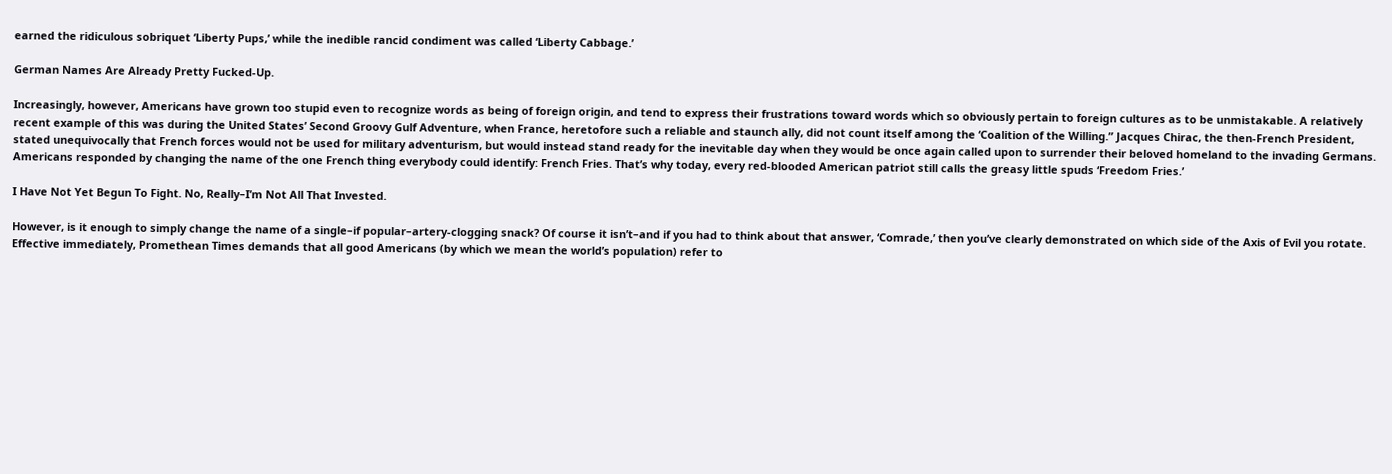earned the ridiculous sobriquet ‘Liberty Pups,’ while the inedible rancid condiment was called ‘Liberty Cabbage.’

German Names Are Already Pretty Fucked-Up.

Increasingly, however, Americans have grown too stupid even to recognize words as being of foreign origin, and tend to express their frustrations toward words which so obviously pertain to foreign cultures as to be unmistakable. A relatively recent example of this was during the United States’ Second Groovy Gulf Adventure, when France, heretofore such a reliable and staunch ally, did not count itself among the ‘Coalition of the Willing.” Jacques Chirac, the then-French President, stated unequivocally that French forces would not be used for military adventurism, but would instead stand ready for the inevitable day when they would be once again called upon to surrender their beloved homeland to the invading Germans. Americans responded by changing the name of the one French thing everybody could identify: French Fries. That’s why today, every red-blooded American patriot still calls the greasy little spuds ‘Freedom Fries.’

I Have Not Yet Begun To Fight. No, Really–I’m Not All That Invested.

However, is it enough to simply change the name of a single–if popular–artery-clogging snack? Of course it isn’t–and if you had to think about that answer, ‘Comrade,’ then you’ve clearly demonstrated on which side of the Axis of Evil you rotate. Effective immediately, Promethean Times demands that all good Americans (by which we mean the world’s population) refer to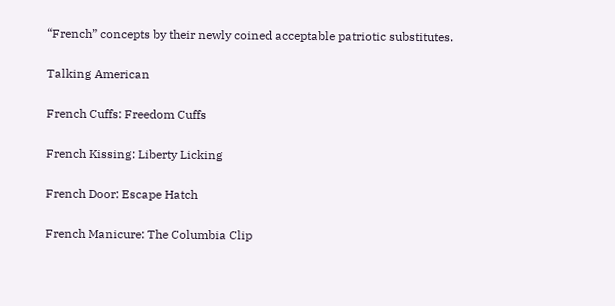“French” concepts by their newly coined acceptable patriotic substitutes.

Talking American

French Cuffs: Freedom Cuffs

French Kissing: Liberty Licking

French Door: Escape Hatch

French Manicure: The Columbia Clip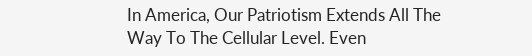In America, Our Patriotism Extends All The Way To The Cellular Level. Even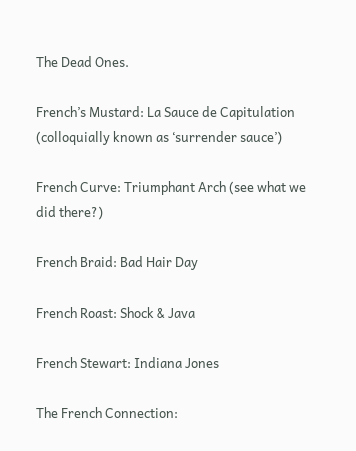The Dead Ones.

French’s Mustard: La Sauce de Capitulation (colloquially known as ‘surrender sauce’)

French Curve: Triumphant Arch (see what we did there?)

French Braid: Bad Hair Day

French Roast: Shock & Java

French Stewart: Indiana Jones

The French Connection: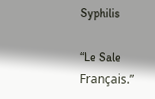Syphilis

“Le Sale Français.”